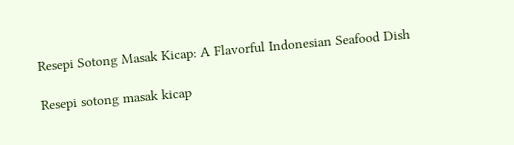Resepi Sotong Masak Kicap: A Flavorful Indonesian Seafood Dish

Resepi sotong masak kicap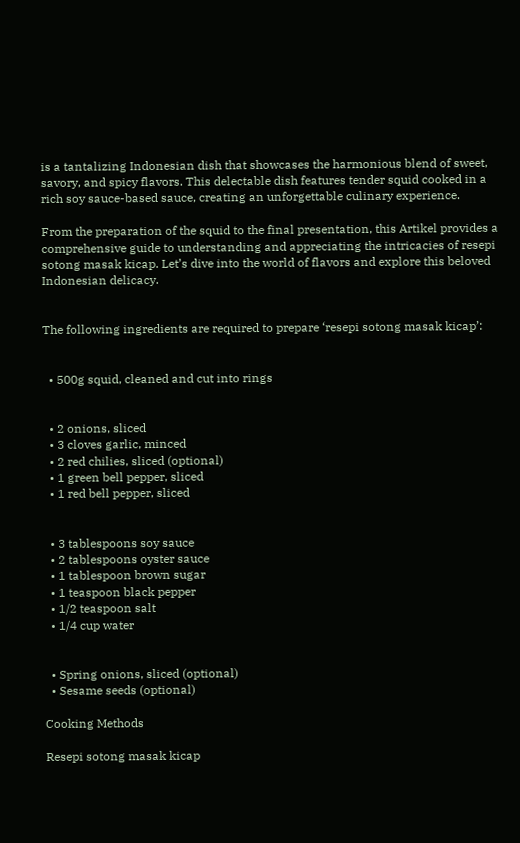is a tantalizing Indonesian dish that showcases the harmonious blend of sweet, savory, and spicy flavors. This delectable dish features tender squid cooked in a rich soy sauce-based sauce, creating an unforgettable culinary experience.

From the preparation of the squid to the final presentation, this Artikel provides a comprehensive guide to understanding and appreciating the intricacies of resepi sotong masak kicap. Let’s dive into the world of flavors and explore this beloved Indonesian delicacy.


The following ingredients are required to prepare ‘resepi sotong masak kicap’:


  • 500g squid, cleaned and cut into rings


  • 2 onions, sliced
  • 3 cloves garlic, minced
  • 2 red chilies, sliced (optional)
  • 1 green bell pepper, sliced
  • 1 red bell pepper, sliced


  • 3 tablespoons soy sauce
  • 2 tablespoons oyster sauce
  • 1 tablespoon brown sugar
  • 1 teaspoon black pepper
  • 1/2 teaspoon salt
  • 1/4 cup water


  • Spring onions, sliced (optional)
  • Sesame seeds (optional)

Cooking Methods

Resepi sotong masak kicap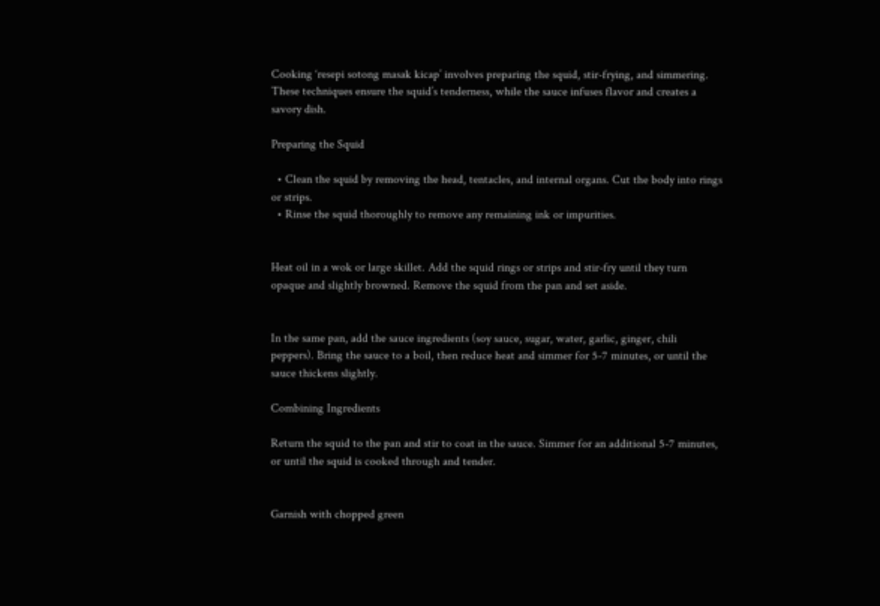Cooking ‘resepi sotong masak kicap’ involves preparing the squid, stir-frying, and simmering. These techniques ensure the squid’s tenderness, while the sauce infuses flavor and creates a savory dish.

Preparing the Squid

  • Clean the squid by removing the head, tentacles, and internal organs. Cut the body into rings or strips.
  • Rinse the squid thoroughly to remove any remaining ink or impurities.


Heat oil in a wok or large skillet. Add the squid rings or strips and stir-fry until they turn opaque and slightly browned. Remove the squid from the pan and set aside.


In the same pan, add the sauce ingredients (soy sauce, sugar, water, garlic, ginger, chili peppers). Bring the sauce to a boil, then reduce heat and simmer for 5-7 minutes, or until the sauce thickens slightly.

Combining Ingredients

Return the squid to the pan and stir to coat in the sauce. Simmer for an additional 5-7 minutes, or until the squid is cooked through and tender.


Garnish with chopped green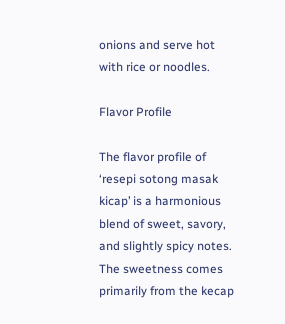onions and serve hot with rice or noodles.

Flavor Profile

The flavor profile of ‘resepi sotong masak kicap’ is a harmonious blend of sweet, savory, and slightly spicy notes. The sweetness comes primarily from the kecap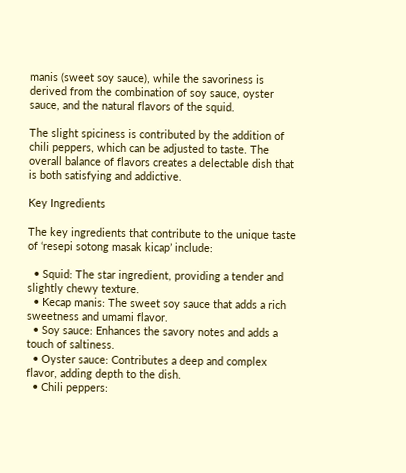manis (sweet soy sauce), while the savoriness is derived from the combination of soy sauce, oyster sauce, and the natural flavors of the squid.

The slight spiciness is contributed by the addition of chili peppers, which can be adjusted to taste. The overall balance of flavors creates a delectable dish that is both satisfying and addictive.

Key Ingredients

The key ingredients that contribute to the unique taste of ‘resepi sotong masak kicap’ include:

  • Squid: The star ingredient, providing a tender and slightly chewy texture.
  • Kecap manis: The sweet soy sauce that adds a rich sweetness and umami flavor.
  • Soy sauce: Enhances the savory notes and adds a touch of saltiness.
  • Oyster sauce: Contributes a deep and complex flavor, adding depth to the dish.
  • Chili peppers: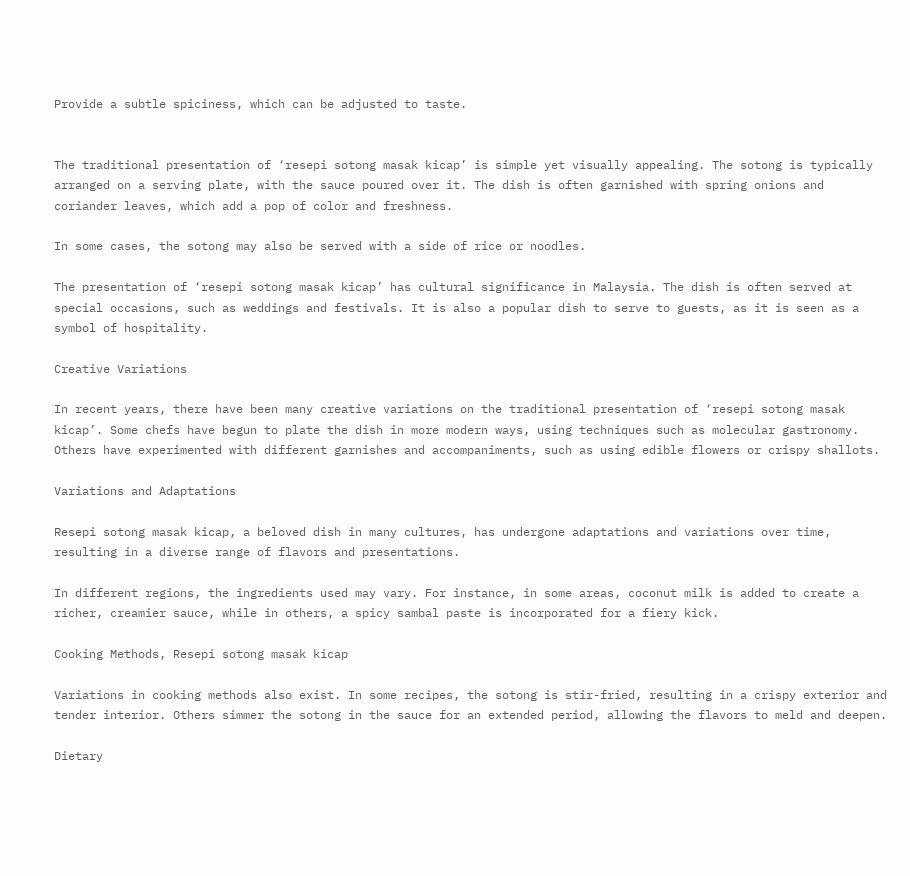Provide a subtle spiciness, which can be adjusted to taste.


The traditional presentation of ‘resepi sotong masak kicap’ is simple yet visually appealing. The sotong is typically arranged on a serving plate, with the sauce poured over it. The dish is often garnished with spring onions and coriander leaves, which add a pop of color and freshness.

In some cases, the sotong may also be served with a side of rice or noodles.

The presentation of ‘resepi sotong masak kicap’ has cultural significance in Malaysia. The dish is often served at special occasions, such as weddings and festivals. It is also a popular dish to serve to guests, as it is seen as a symbol of hospitality.

Creative Variations

In recent years, there have been many creative variations on the traditional presentation of ‘resepi sotong masak kicap’. Some chefs have begun to plate the dish in more modern ways, using techniques such as molecular gastronomy. Others have experimented with different garnishes and accompaniments, such as using edible flowers or crispy shallots.

Variations and Adaptations

Resepi sotong masak kicap, a beloved dish in many cultures, has undergone adaptations and variations over time, resulting in a diverse range of flavors and presentations.

In different regions, the ingredients used may vary. For instance, in some areas, coconut milk is added to create a richer, creamier sauce, while in others, a spicy sambal paste is incorporated for a fiery kick.

Cooking Methods, Resepi sotong masak kicap

Variations in cooking methods also exist. In some recipes, the sotong is stir-fried, resulting in a crispy exterior and tender interior. Others simmer the sotong in the sauce for an extended period, allowing the flavors to meld and deepen.

Dietary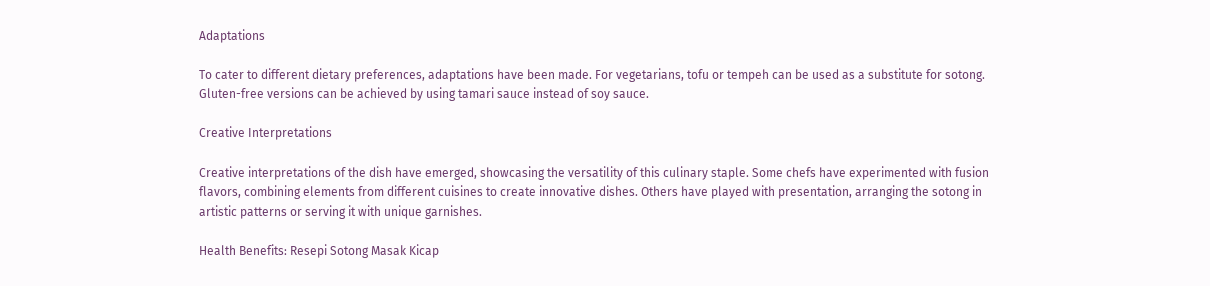Adaptations

To cater to different dietary preferences, adaptations have been made. For vegetarians, tofu or tempeh can be used as a substitute for sotong. Gluten-free versions can be achieved by using tamari sauce instead of soy sauce.

Creative Interpretations

Creative interpretations of the dish have emerged, showcasing the versatility of this culinary staple. Some chefs have experimented with fusion flavors, combining elements from different cuisines to create innovative dishes. Others have played with presentation, arranging the sotong in artistic patterns or serving it with unique garnishes.

Health Benefits: Resepi Sotong Masak Kicap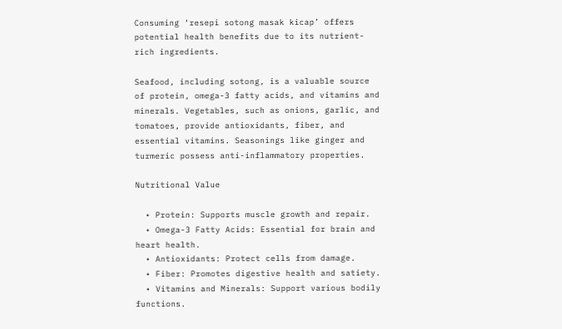Consuming ‘resepi sotong masak kicap’ offers potential health benefits due to its nutrient-rich ingredients.

Seafood, including sotong, is a valuable source of protein, omega-3 fatty acids, and vitamins and minerals. Vegetables, such as onions, garlic, and tomatoes, provide antioxidants, fiber, and essential vitamins. Seasonings like ginger and turmeric possess anti-inflammatory properties.

Nutritional Value

  • Protein: Supports muscle growth and repair.
  • Omega-3 Fatty Acids: Essential for brain and heart health.
  • Antioxidants: Protect cells from damage.
  • Fiber: Promotes digestive health and satiety.
  • Vitamins and Minerals: Support various bodily functions.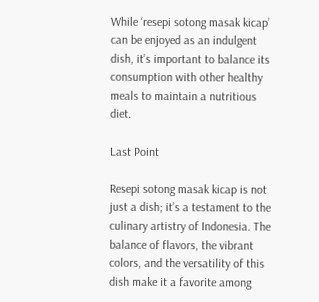While ‘resepi sotong masak kicap’ can be enjoyed as an indulgent dish, it’s important to balance its consumption with other healthy meals to maintain a nutritious diet.

Last Point

Resepi sotong masak kicap is not just a dish; it’s a testament to the culinary artistry of Indonesia. The balance of flavors, the vibrant colors, and the versatility of this dish make it a favorite among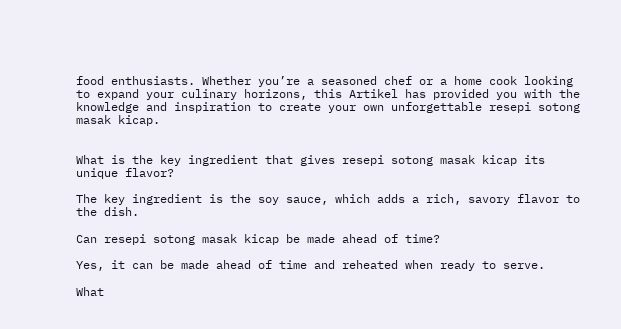food enthusiasts. Whether you’re a seasoned chef or a home cook looking to expand your culinary horizons, this Artikel has provided you with the knowledge and inspiration to create your own unforgettable resepi sotong masak kicap.


What is the key ingredient that gives resepi sotong masak kicap its unique flavor?

The key ingredient is the soy sauce, which adds a rich, savory flavor to the dish.

Can resepi sotong masak kicap be made ahead of time?

Yes, it can be made ahead of time and reheated when ready to serve.

What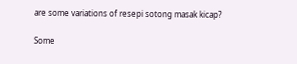are some variations of resepi sotong masak kicap?

Some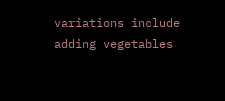variations include adding vegetables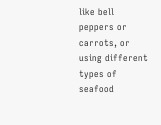like bell peppers or carrots, or using different types of seafood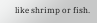like shrimp or fish.